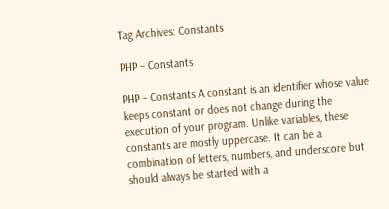Tag Archives: Constants

PHP – Constants

PHP – Constants A constant is an identifier whose value keeps constant or does not change during the execution of your program. Unlike variables, these constants are mostly uppercase. It can be a combination of letters, numbers, and underscore but should always be started with a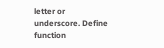letter or underscore. Define function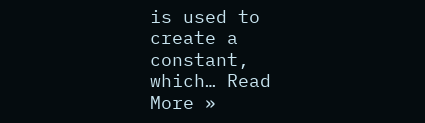is used to create a constant, which… Read More »